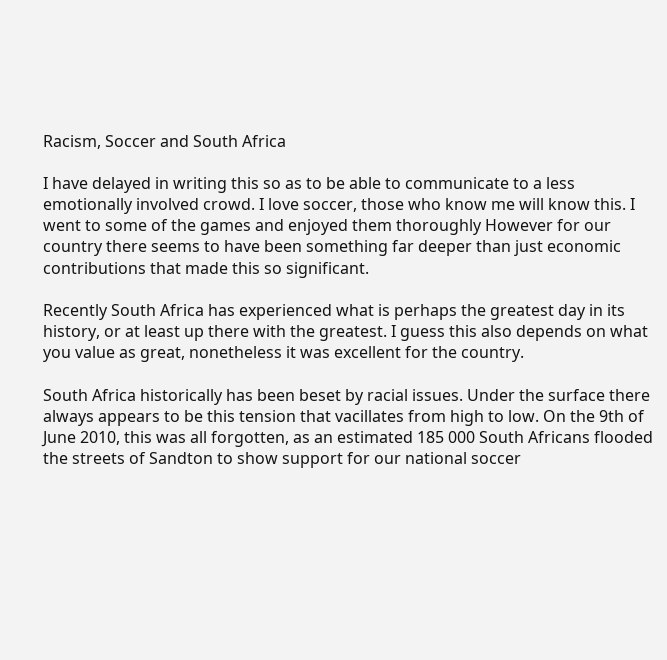Racism, Soccer and South Africa

I have delayed in writing this so as to be able to communicate to a less emotionally involved crowd. I love soccer, those who know me will know this. I went to some of the games and enjoyed them thoroughly However for our country there seems to have been something far deeper than just economic contributions that made this so significant.

Recently South Africa has experienced what is perhaps the greatest day in its history, or at least up there with the greatest. I guess this also depends on what you value as great, nonetheless it was excellent for the country.

South Africa historically has been beset by racial issues. Under the surface there always appears to be this tension that vacillates from high to low. On the 9th of June 2010, this was all forgotten, as an estimated 185 000 South Africans flooded the streets of Sandton to show support for our national soccer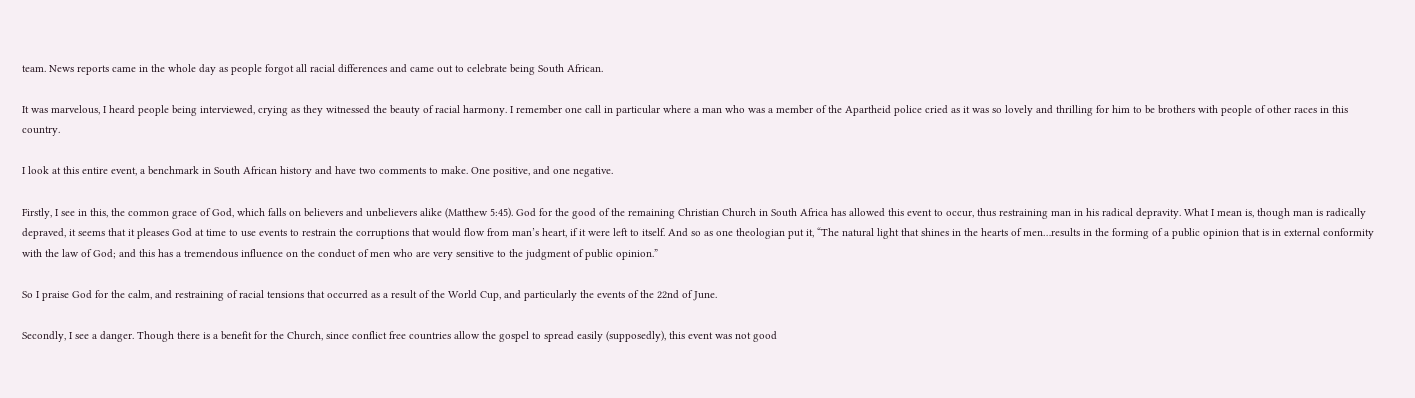team. News reports came in the whole day as people forgot all racial differences and came out to celebrate being South African.

It was marvelous, I heard people being interviewed, crying as they witnessed the beauty of racial harmony. I remember one call in particular where a man who was a member of the Apartheid police cried as it was so lovely and thrilling for him to be brothers with people of other races in this country.

I look at this entire event, a benchmark in South African history and have two comments to make. One positive, and one negative.

Firstly, I see in this, the common grace of God, which falls on believers and unbelievers alike (Matthew 5:45). God for the good of the remaining Christian Church in South Africa has allowed this event to occur, thus restraining man in his radical depravity. What I mean is, though man is radically depraved, it seems that it pleases God at time to use events to restrain the corruptions that would flow from man’s heart, if it were left to itself. And so as one theologian put it, “The natural light that shines in the hearts of men…results in the forming of a public opinion that is in external conformity with the law of God; and this has a tremendous influence on the conduct of men who are very sensitive to the judgment of public opinion.”

So I praise God for the calm, and restraining of racial tensions that occurred as a result of the World Cup, and particularly the events of the 22nd of June.

Secondly, I see a danger. Though there is a benefit for the Church, since conflict free countries allow the gospel to spread easily (supposedly), this event was not good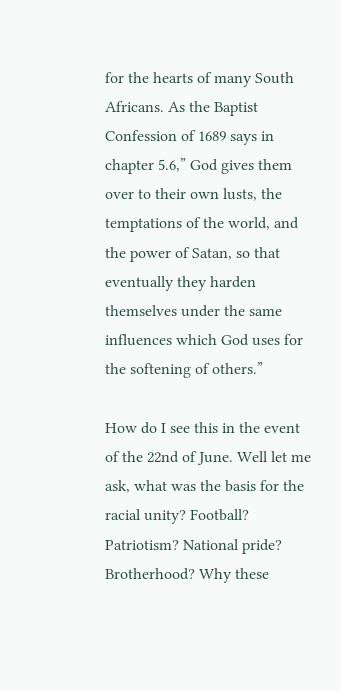for the hearts of many South Africans. As the Baptist Confession of 1689 says in chapter 5.6,” God gives them over to their own lusts, the temptations of the world, and the power of Satan, so that eventually they harden themselves under the same influences which God uses for the softening of others.”

How do I see this in the event of the 22nd of June. Well let me ask, what was the basis for the racial unity? Football? Patriotism? National pride? Brotherhood? Why these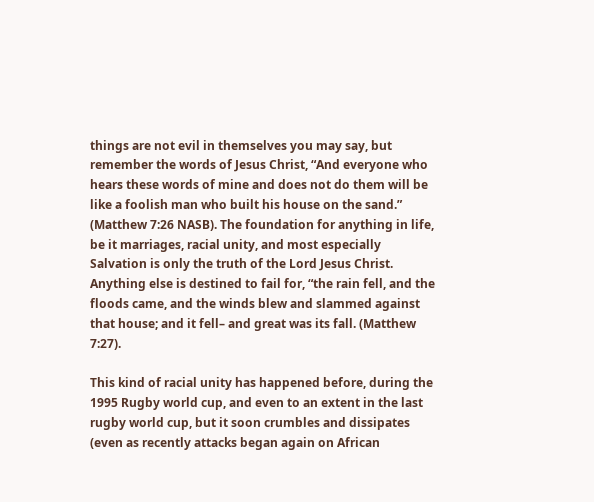things are not evil in themselves you may say, but remember the words of Jesus Christ, “And everyone who hears these words of mine and does not do them will be like a foolish man who built his house on the sand.” (Matthew 7:26 NASB). The foundation for anything in life, be it marriages, racial unity, and most especially Salvation is only the truth of the Lord Jesus Christ. Anything else is destined to fail for, “the rain fell, and the floods came, and the winds blew and slammed against that house; and it fell– and great was its fall. (Matthew 7:27).

This kind of racial unity has happened before, during the 1995 Rugby world cup, and even to an extent in the last rugby world cup, but it soon crumbles and dissipates (even as recently attacks began again on African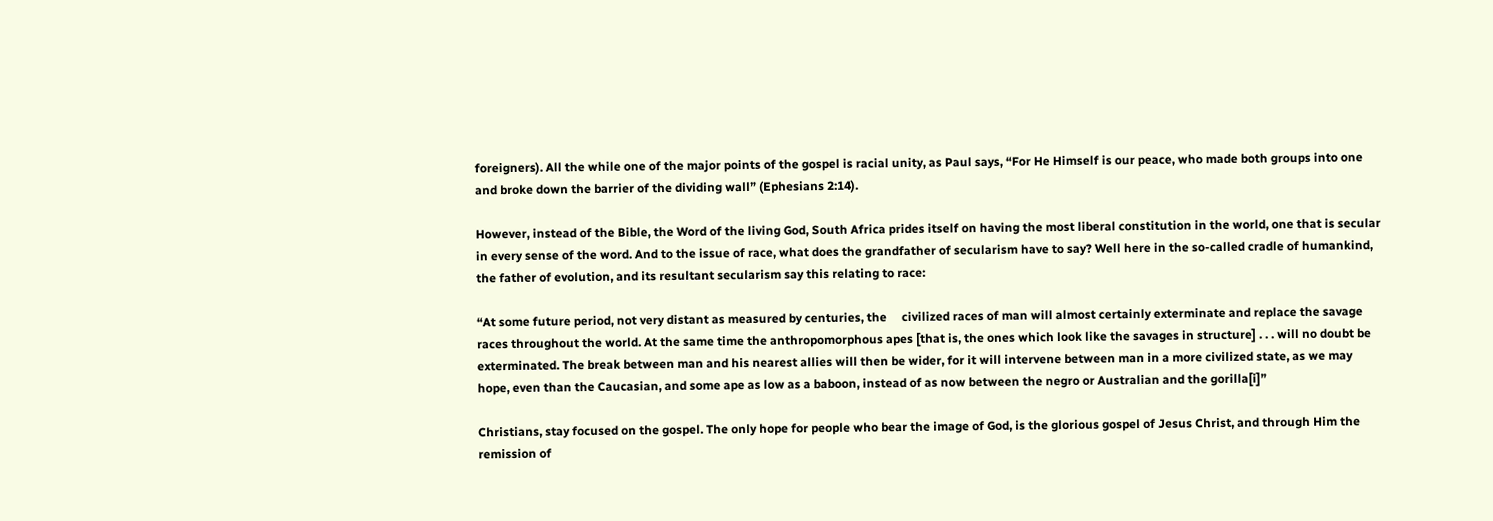foreigners). All the while one of the major points of the gospel is racial unity, as Paul says, “For He Himself is our peace, who made both groups into one and broke down the barrier of the dividing wall” (Ephesians 2:14).

However, instead of the Bible, the Word of the living God, South Africa prides itself on having the most liberal constitution in the world, one that is secular in every sense of the word. And to the issue of race, what does the grandfather of secularism have to say? Well here in the so-called cradle of humankind, the father of evolution, and its resultant secularism say this relating to race:

“At some future period, not very distant as measured by centuries, the     civilized races of man will almost certainly exterminate and replace the savage races throughout the world. At the same time the anthropomorphous apes [that is, the ones which look like the savages in structure] . . . will no doubt be exterminated. The break between man and his nearest allies will then be wider, for it will intervene between man in a more civilized state, as we may hope, even than the Caucasian, and some ape as low as a baboon, instead of as now between the negro or Australian and the gorilla[i]”

Christians, stay focused on the gospel. The only hope for people who bear the image of God, is the glorious gospel of Jesus Christ, and through Him the remission of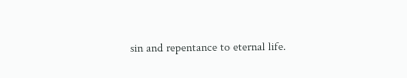sin and repentance to eternal life.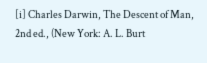[i] Charles Darwin, The Descent of Man, 2nd ed., (New York: A. L. Burt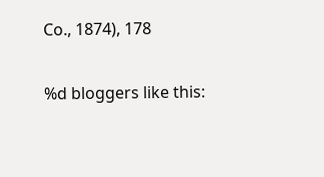Co., 1874), 178

%d bloggers like this: